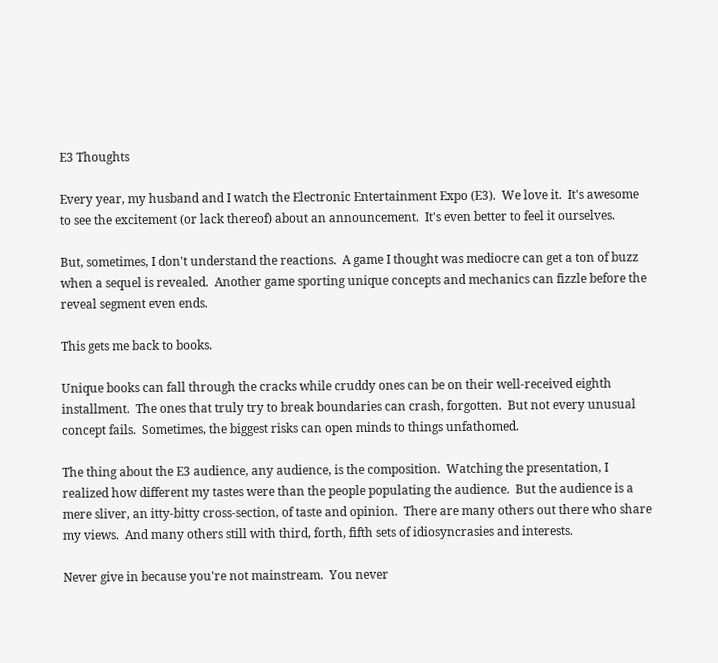E3 Thoughts

Every year, my husband and I watch the Electronic Entertainment Expo (E3).  We love it.  It's awesome to see the excitement (or lack thereof) about an announcement.  It's even better to feel it ourselves.

But, sometimes, I don't understand the reactions.  A game I thought was mediocre can get a ton of buzz when a sequel is revealed.  Another game sporting unique concepts and mechanics can fizzle before the reveal segment even ends.

This gets me back to books.

Unique books can fall through the cracks while cruddy ones can be on their well-received eighth installment.  The ones that truly try to break boundaries can crash, forgotten.  But not every unusual concept fails.  Sometimes, the biggest risks can open minds to things unfathomed.

The thing about the E3 audience, any audience, is the composition.  Watching the presentation, I realized how different my tastes were than the people populating the audience.  But the audience is a mere sliver, an itty-bitty cross-section, of taste and opinion.  There are many others out there who share my views.  And many others still with third, forth, fifth sets of idiosyncrasies and interests.

Never give in because you're not mainstream.  You never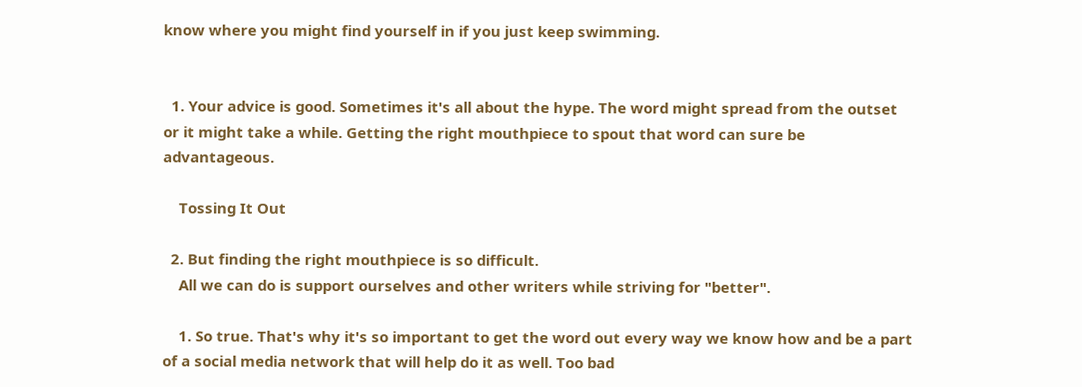know where you might find yourself in if you just keep swimming.


  1. Your advice is good. Sometimes it's all about the hype. The word might spread from the outset or it might take a while. Getting the right mouthpiece to spout that word can sure be advantageous.

    Tossing It Out

  2. But finding the right mouthpiece is so difficult.
    All we can do is support ourselves and other writers while striving for "better".

    1. So true. That's why it's so important to get the word out every way we know how and be a part of a social media network that will help do it as well. Too bad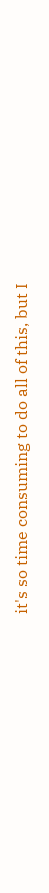it's so time consuming to do all of this, but I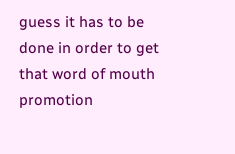guess it has to be done in order to get that word of mouth promotion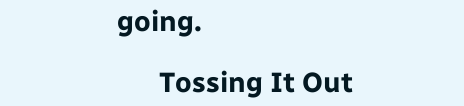going.

      Tossing It Out